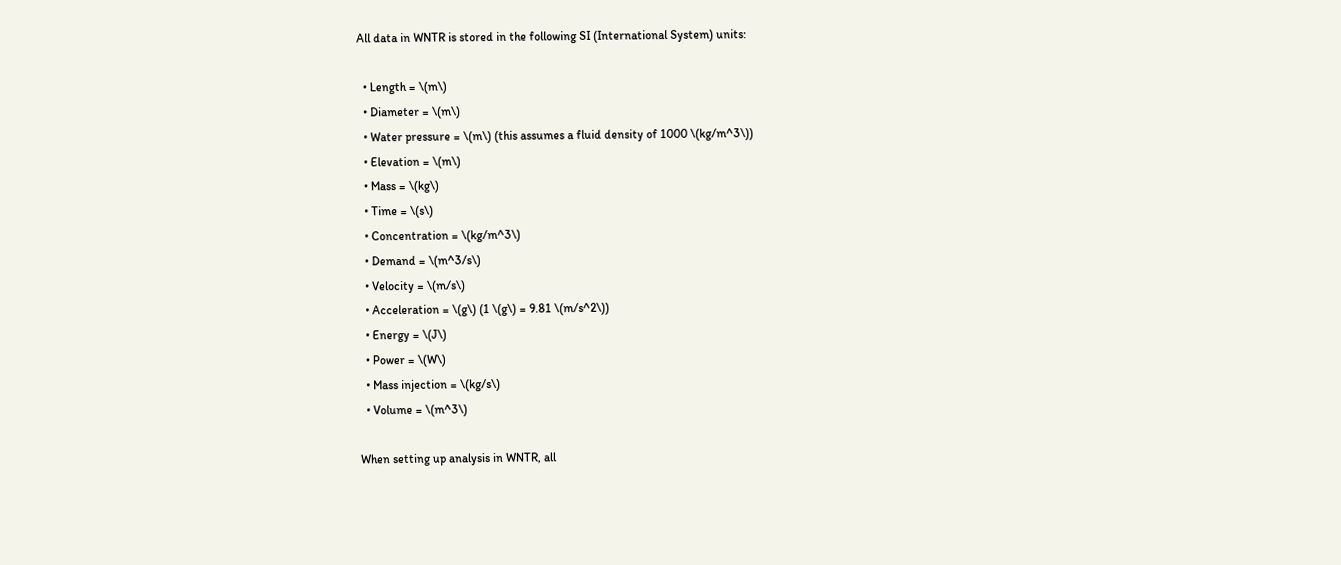All data in WNTR is stored in the following SI (International System) units:

  • Length = \(m\)
  • Diameter = \(m\)
  • Water pressure = \(m\) (this assumes a fluid density of 1000 \(kg/m^3\))
  • Elevation = \(m\)
  • Mass = \(kg\)
  • Time = \(s\)
  • Concentration = \(kg/m^3\)
  • Demand = \(m^3/s\)
  • Velocity = \(m/s\)
  • Acceleration = \(g\) (1 \(g\) = 9.81 \(m/s^2\))
  • Energy = \(J\)
  • Power = \(W\)
  • Mass injection = \(kg/s\)
  • Volume = \(m^3\)

When setting up analysis in WNTR, all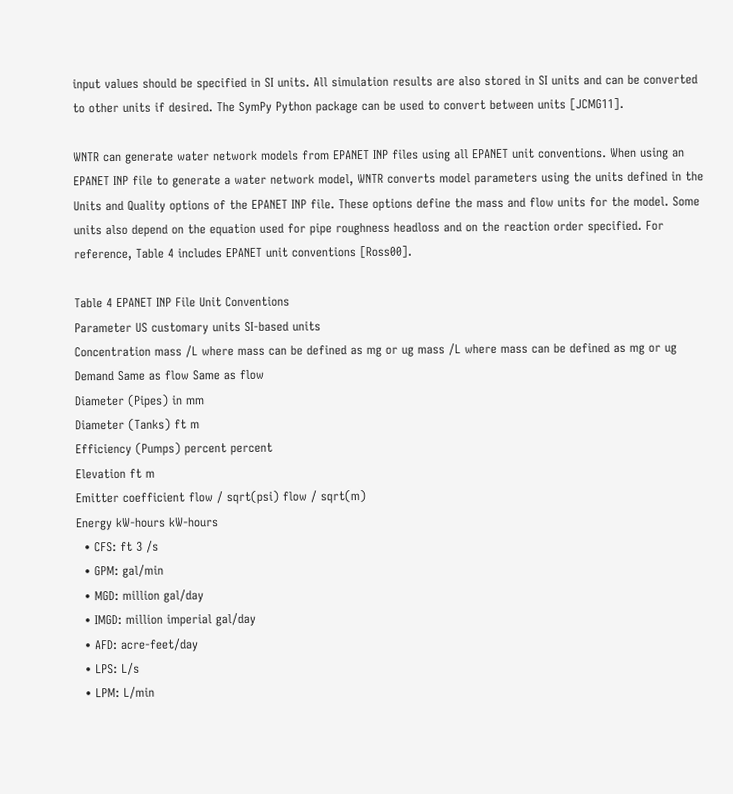input values should be specified in SI units. All simulation results are also stored in SI units and can be converted to other units if desired. The SymPy Python package can be used to convert between units [JCMG11].

WNTR can generate water network models from EPANET INP files using all EPANET unit conventions. When using an EPANET INP file to generate a water network model, WNTR converts model parameters using the units defined in the Units and Quality options of the EPANET INP file. These options define the mass and flow units for the model. Some units also depend on the equation used for pipe roughness headloss and on the reaction order specified. For reference, Table 4 includes EPANET unit conventions [Ross00].

Table 4 EPANET INP File Unit Conventions
Parameter US customary units SI-based units
Concentration mass /L where mass can be defined as mg or ug mass /L where mass can be defined as mg or ug
Demand Same as flow Same as flow
Diameter (Pipes) in mm
Diameter (Tanks) ft m
Efficiency (Pumps) percent percent
Elevation ft m
Emitter coefficient flow / sqrt(psi) flow / sqrt(m)
Energy kW-hours kW-hours
  • CFS: ft 3 /s
  • GPM: gal/min
  • MGD: million gal/day
  • IMGD: million imperial gal/day
  • AFD: acre-feet/day
  • LPS: L/s
  • LPM: L/min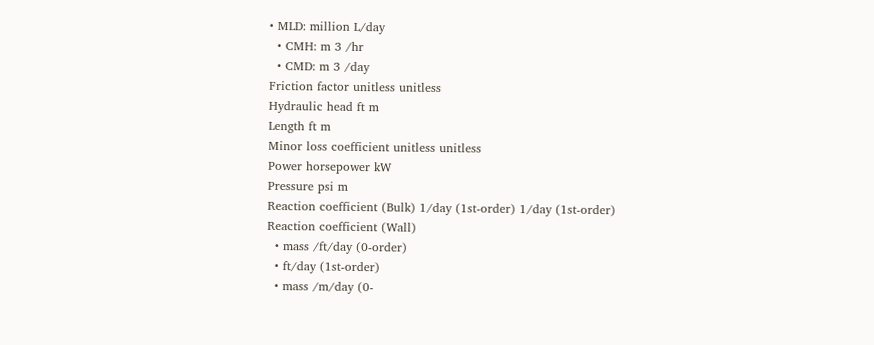• MLD: million L/day
  • CMH: m 3 /hr
  • CMD: m 3 /day
Friction factor unitless unitless
Hydraulic head ft m
Length ft m
Minor loss coefficient unitless unitless
Power horsepower kW
Pressure psi m
Reaction coefficient (Bulk) 1/day (1st-order) 1/day (1st-order)
Reaction coefficient (Wall)
  • mass /ft/day (0-order)
  • ft/day (1st-order)
  • mass /m/day (0-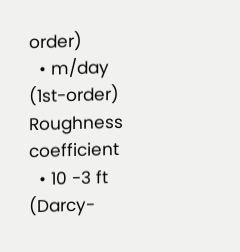order)
  • m/day (1st-order)
Roughness coefficient
  • 10 -3 ft (Darcy-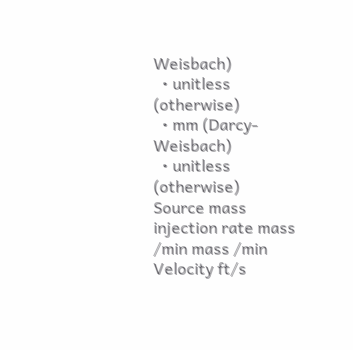Weisbach)
  • unitless (otherwise)
  • mm (Darcy-Weisbach)
  • unitless (otherwise)
Source mass injection rate mass /min mass /min
Velocity ft/s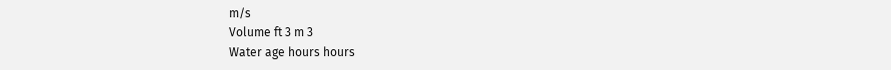m/s
Volume ft 3 m 3
Water age hours hours